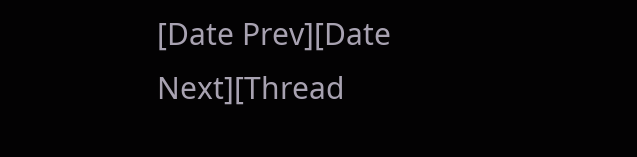[Date Prev][Date Next][Thread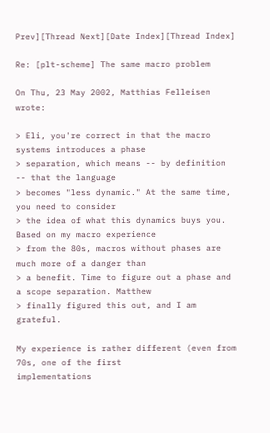Prev][Thread Next][Date Index][Thread Index]

Re: [plt-scheme] The same macro problem

On Thu, 23 May 2002, Matthias Felleisen wrote:

> Eli, you're correct in that the macro systems introduces a phase
> separation, which means -- by definition -- that the language
> becomes "less dynamic." At the same time, you need to consider
> the idea of what this dynamics buys you. Based on my macro experience
> from the 80s, macros without phases are much more of a danger than
> a benefit. Time to figure out a phase and a scope separation. Matthew
> finally figured this out, and I am grateful.

My experience is rather different (even from 70s, one of the first
implementations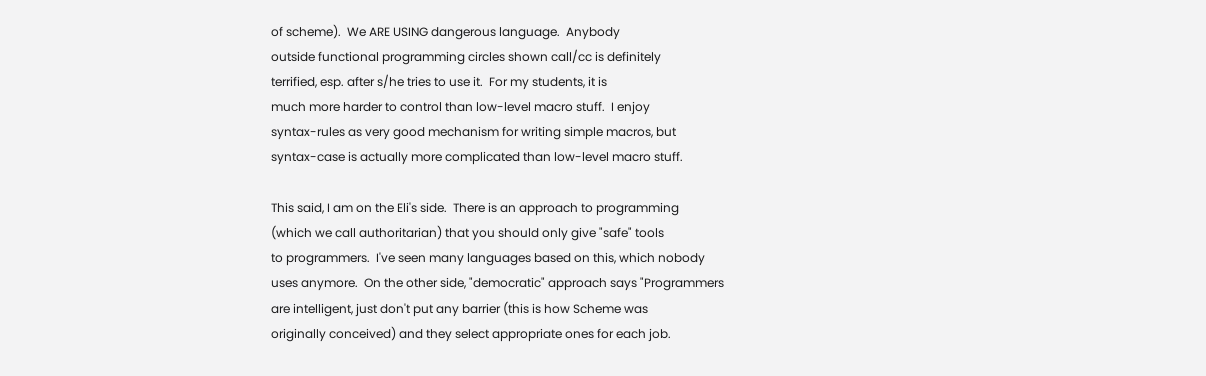of scheme).  We ARE USING dangerous language.  Anybody
outside functional programming circles shown call/cc is definitely
terrified, esp. after s/he tries to use it.  For my students, it is
much more harder to control than low-level macro stuff.  I enjoy
syntax-rules as very good mechanism for writing simple macros, but
syntax-case is actually more complicated than low-level macro stuff.

This said, I am on the Eli's side.  There is an approach to programming
(which we call authoritarian) that you should only give "safe" tools
to programmers.  I've seen many languages based on this, which nobody
uses anymore.  On the other side, "democratic" approach says "Programmers
are intelligent, just don't put any barrier (this is how Scheme was
originally conceived) and they select appropriate ones for each job.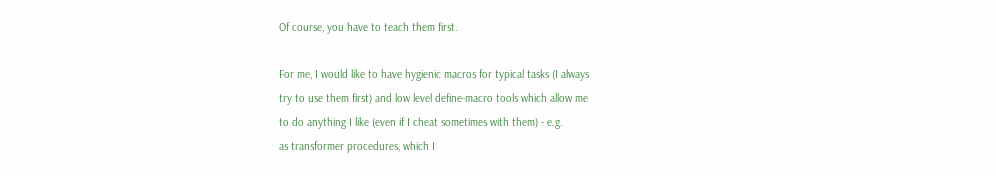Of course, you have to teach them first.

For me, I would like to have hygienic macros for typical tasks (I always
try to use them first) and low level define-macro tools which allow me
to do anything I like (even if I cheat sometimes with them) - e.g.
as transformer procedures, which I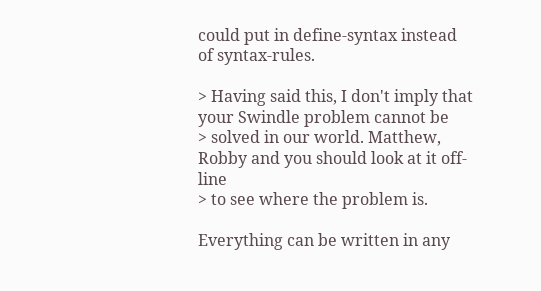could put in define-syntax instead
of syntax-rules.

> Having said this, I don't imply that your Swindle problem cannot be
> solved in our world. Matthew, Robby and you should look at it off-line
> to see where the problem is.

Everything can be written in any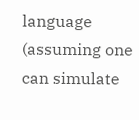language (assuming one can simulate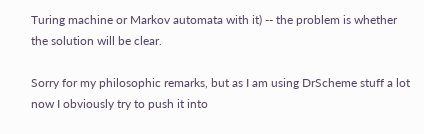Turing machine or Markov automata with it) -- the problem is whether
the solution will be clear.

Sorry for my philosophic remarks, but as I am using DrScheme stuff a lot
now I obviously try to push it into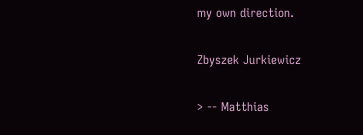my own direction.

Zbyszek Jurkiewicz

> -- Matthias